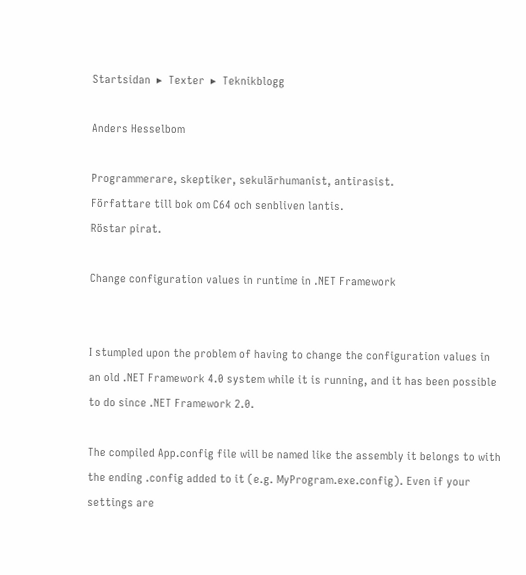Startsidan  ▸  Texter  ▸  Teknikblogg

Anders Hesselbom

Programmerare, skeptiker, sekulärhumanist, antirasist.
Författare till bok om C64 och senbliven lantis.
Röstar pirat.

Change configuration values in runtime in .NET Framework


I stumpled upon the problem of having to change the configuration values in an old .NET Framework 4.0 system while it is running, and it has been possible to do since .NET Framework 2.0.

The compiled App.config file will be named like the assembly it belongs to with the ending .config added to it (e.g. MyProgram.exe.config). Even if your settings are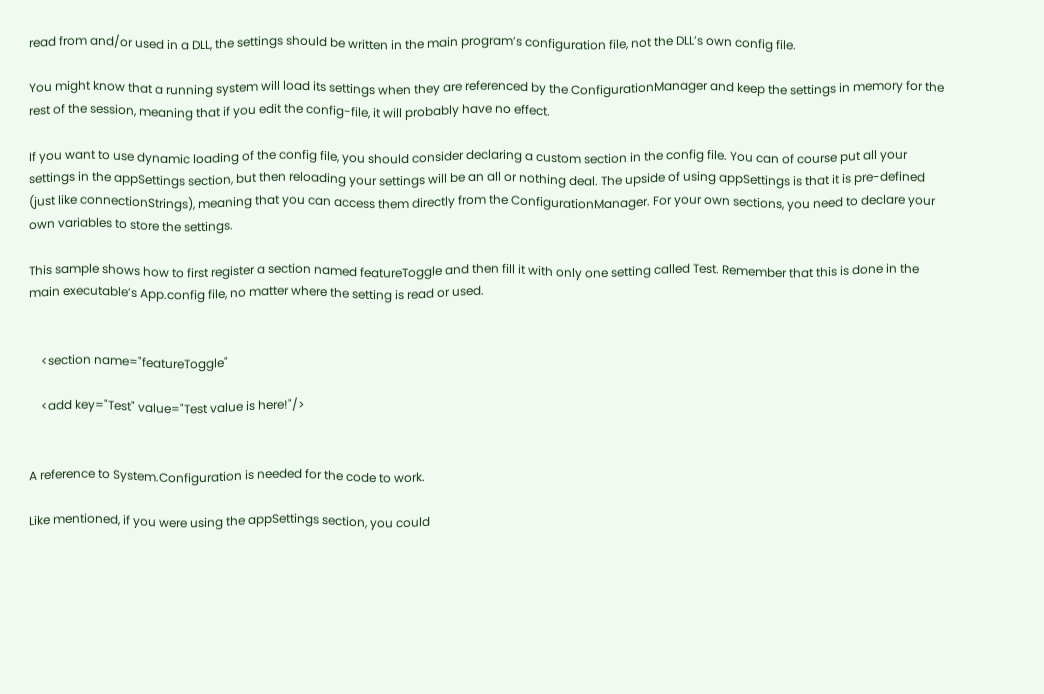read from and/or used in a DLL, the settings should be written in the main program’s configuration file, not the DLL’s own config file.

You might know that a running system will load its settings when they are referenced by the ConfigurationManager and keep the settings in memory for the rest of the session, meaning that if you edit the config-file, it will probably have no effect.

If you want to use dynamic loading of the config file, you should consider declaring a custom section in the config file. You can of course put all your settings in the appSettings section, but then reloading your settings will be an all or nothing deal. The upside of using appSettings is that it is pre-defined (just like connectionStrings), meaning that you can access them directly from the ConfigurationManager. For your own sections, you need to declare your own variables to store the settings.

This sample shows how to first register a section named featureToggle and then fill it with only one setting called Test. Remember that this is done in the main executable’s App.config file, no matter where the setting is read or used.


    <section name="featureToggle"

    <add key="Test" value="Test value is here!"/>


A reference to System.Configuration is needed for the code to work.

Like mentioned, if you were using the appSettings section, you could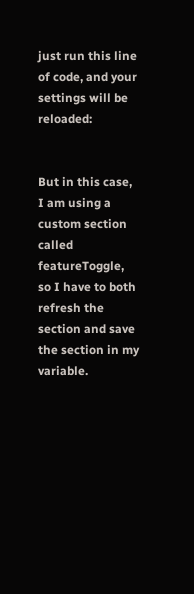just run this line of code, and your settings will be reloaded:


But in this case, I am using a custom section called featureToggle, so I have to both refresh the section and save the section in my variable.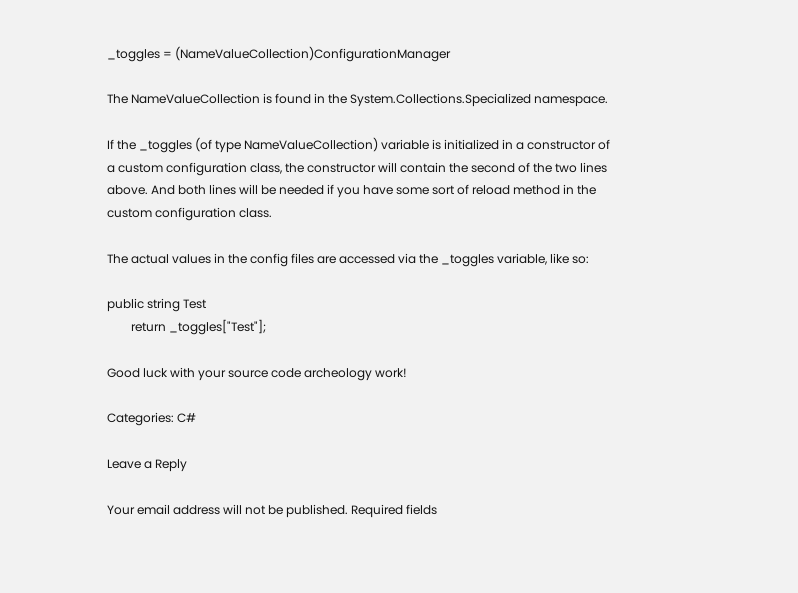_toggles = (NameValueCollection)ConfigurationManager

The NameValueCollection is found in the System.Collections.Specialized namespace.

If the _toggles (of type NameValueCollection) variable is initialized in a constructor of a custom configuration class, the constructor will contain the second of the two lines above. And both lines will be needed if you have some sort of reload method in the custom configuration class.

The actual values in the config files are accessed via the _toggles variable, like so:

public string Test
        return _toggles["Test"];

Good luck with your source code archeology work!

Categories: C#

Leave a Reply

Your email address will not be published. Required fields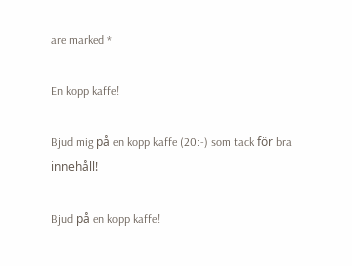are marked *

En kopp kaffe!

Bjud mig på en kopp kaffe (20:-) som tack för bra innehåll!

Bjud på en kopp kaffe!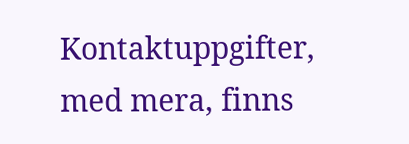Kontaktuppgifter, med mera, finns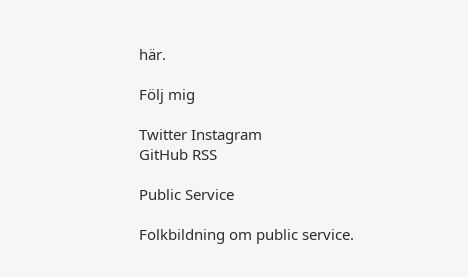här.

Följ mig

Twitter Instagram
GitHub RSS

Public Service

Folkbildning om public service.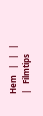Hem   |   |   |   |   Filmtips